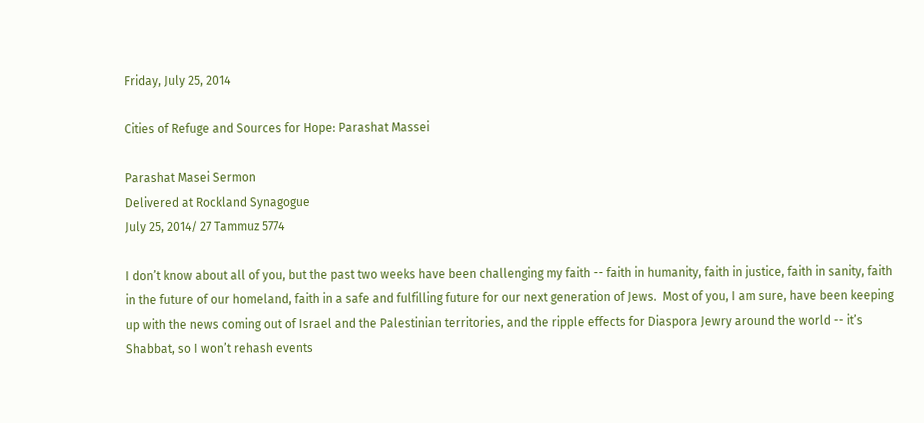Friday, July 25, 2014

Cities of Refuge and Sources for Hope: Parashat Massei

Parashat Masei Sermon
Delivered at Rockland Synagogue
July 25, 2014/ 27 Tammuz 5774

I don’t know about all of you, but the past two weeks have been challenging my faith -- faith in humanity, faith in justice, faith in sanity, faith in the future of our homeland, faith in a safe and fulfilling future for our next generation of Jews.  Most of you, I am sure, have been keeping up with the news coming out of Israel and the Palestinian territories, and the ripple effects for Diaspora Jewry around the world -- it’s Shabbat, so I won’t rehash events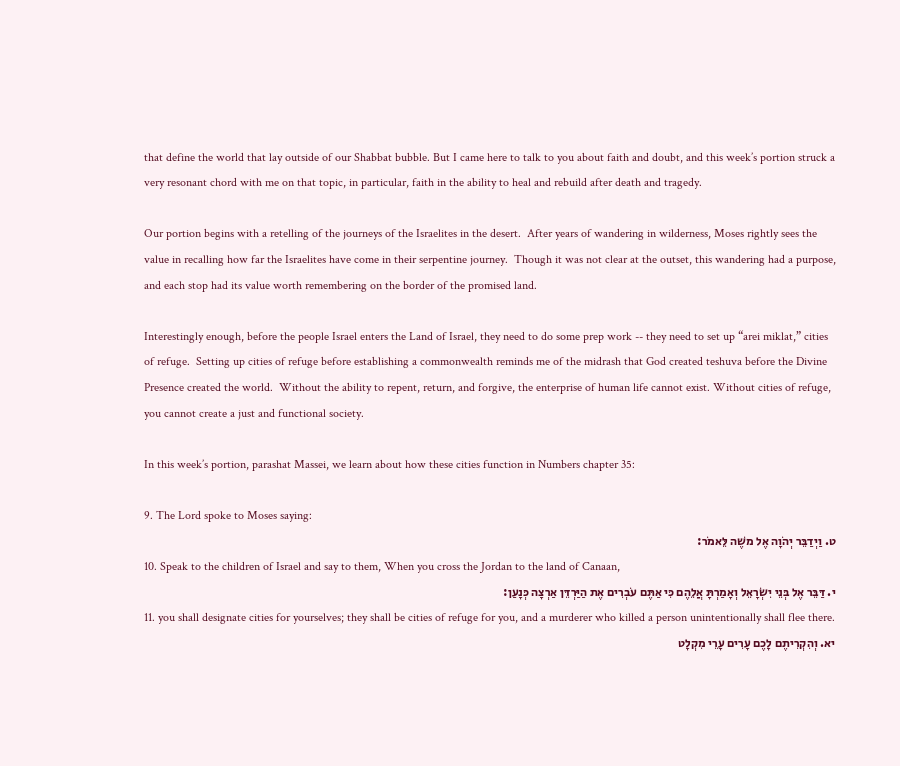that define the world that lay outside of our Shabbat bubble. But I came here to talk to you about faith and doubt, and this week’s portion struck a very resonant chord with me on that topic, in particular, faith in the ability to heal and rebuild after death and tragedy.

Our portion begins with a retelling of the journeys of the Israelites in the desert.  After years of wandering in wilderness, Moses rightly sees the value in recalling how far the Israelites have come in their serpentine journey.  Though it was not clear at the outset, this wandering had a purpose, and each stop had its value worth remembering on the border of the promised land.

Interestingly enough, before the people Israel enters the Land of Israel, they need to do some prep work -- they need to set up “arei miklat,” cities of refuge.  Setting up cities of refuge before establishing a commonwealth reminds me of the midrash that God created teshuva before the Divine Presence created the world.  Without the ability to repent, return, and forgive, the enterprise of human life cannot exist. Without cities of refuge, you cannot create a just and functional society.

In this week’s portion, parashat Massei, we learn about how these cities function in Numbers chapter 35:

9. The Lord spoke to Moses saying:
ט. וַיְדַבֵּר יְהֹוָה אֶל משֶׁה לֵּאמֹר:
10. Speak to the children of Israel and say to them, When you cross the Jordan to the land of Canaan,
י. דַּבֵּר אֶל בְּנֵי יִשְׂרָאֵל וְאָמַרְתָּ אֲלֵהֶם כִּי אַתֶּם עֹבְרִים אֶת הַיַּרְדֵּן אַרְצָה כְּנָעַן:
11. you shall designate cities for yourselves; they shall be cities of refuge for you, and a murderer who killed a person unintentionally shall flee there.
יא. וְהִקְרִיתֶם לָכֶם עָרִים עָרֵי מִקְלָט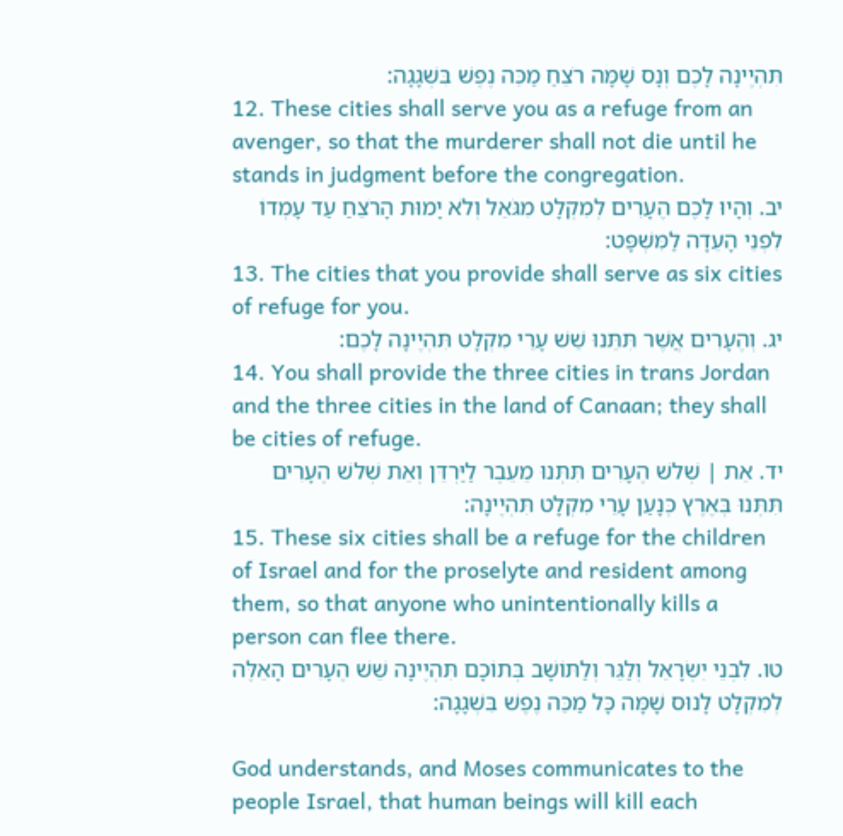תִּהְיֶינָה לָכֶם וְנָס שָׁמָּה רֹצֵחַ מַכֵּה נֶפֶשׁ בִּשְׁגָגָה:
12. These cities shall serve you as a refuge from an avenger, so that the murderer shall not die until he stands in judgment before the congregation.
יב. וְהָיוּ לָכֶם הֶעָרִים לְמִקְלָט מִגֹּאֵל וְלֹא יָמוּת הָרֹצֵחַ עַד עָמְדוֹ לִפְנֵי הָעֵדָה לַמִּשְׁפָּט:
13. The cities that you provide shall serve as six cities of refuge for you.
יג. וְהֶעָרִים אֲשֶׁר תִּתֵּנוּ שֵׁשׁ עָרֵי מִקְלָט תִּהְיֶינָה לָכֶם:
14. You shall provide the three cities in trans Jordan and the three cities in the land of Canaan; they shall be cities of refuge.
יד. אֵת | שְׁלשׁ הֶעָרִים תִּתְּנוּ מֵעֵבֶר לַיַּרְדֵּן וְאֵת שְׁלשׁ הֶעָרִים תִּתְּנוּ בְּאֶרֶץ כְּנָעַן עָרֵי מִקְלָט תִּהְיֶינָה:
15. These six cities shall be a refuge for the children of Israel and for the proselyte and resident among them, so that anyone who unintentionally kills a person can flee there.
טו. לִבְנֵי יִשְׂרָאֵל וְלַגֵּר וְלַתּוֹשָׁב בְּתוֹכָם תִּהְיֶינָה שֵׁשׁ הֶעָרִים הָאֵלֶּה לְמִקְלָט לָנוּס שָׁמָּה כָּל מַכֵּה נֶפֶשׁ בִּשְׁגָגָה:

God understands, and Moses communicates to the people Israel, that human beings will kill each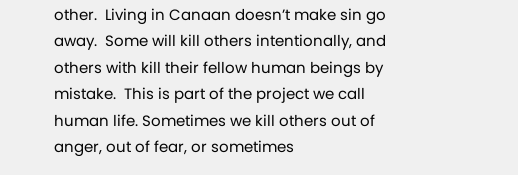other.  Living in Canaan doesn’t make sin go away.  Some will kill others intentionally, and others with kill their fellow human beings by mistake.  This is part of the project we call human life. Sometimes we kill others out of anger, out of fear, or sometimes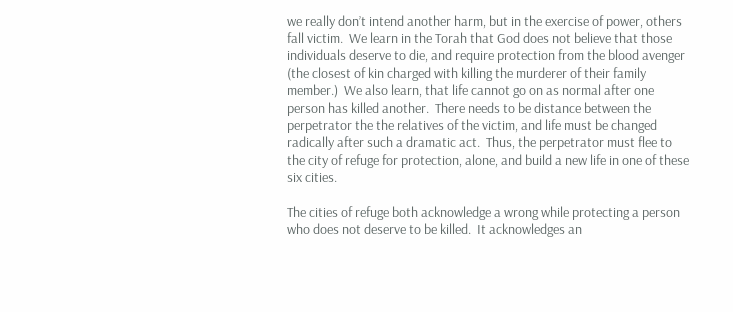we really don’t intend another harm, but in the exercise of power, others fall victim.  We learn in the Torah that God does not believe that those individuals deserve to die, and require protection from the blood avenger (the closest of kin charged with killing the murderer of their family member.)  We also learn, that life cannot go on as normal after one person has killed another.  There needs to be distance between the perpetrator the the relatives of the victim, and life must be changed radically after such a dramatic act.  Thus, the perpetrator must flee to the city of refuge for protection, alone, and build a new life in one of these six cities.

The cities of refuge both acknowledge a wrong while protecting a person who does not deserve to be killed.  It acknowledges an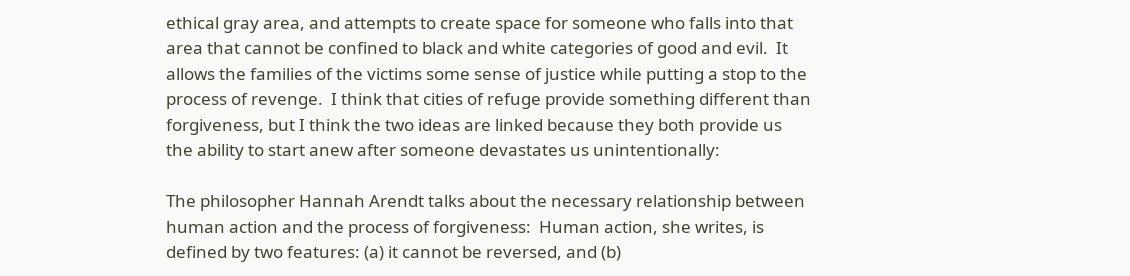ethical gray area, and attempts to create space for someone who falls into that area that cannot be confined to black and white categories of good and evil.  It allows the families of the victims some sense of justice while putting a stop to the process of revenge.  I think that cities of refuge provide something different than forgiveness, but I think the two ideas are linked because they both provide us the ability to start anew after someone devastates us unintentionally:

The philosopher Hannah Arendt talks about the necessary relationship between human action and the process of forgiveness:  Human action, she writes, is defined by two features: (a) it cannot be reversed, and (b)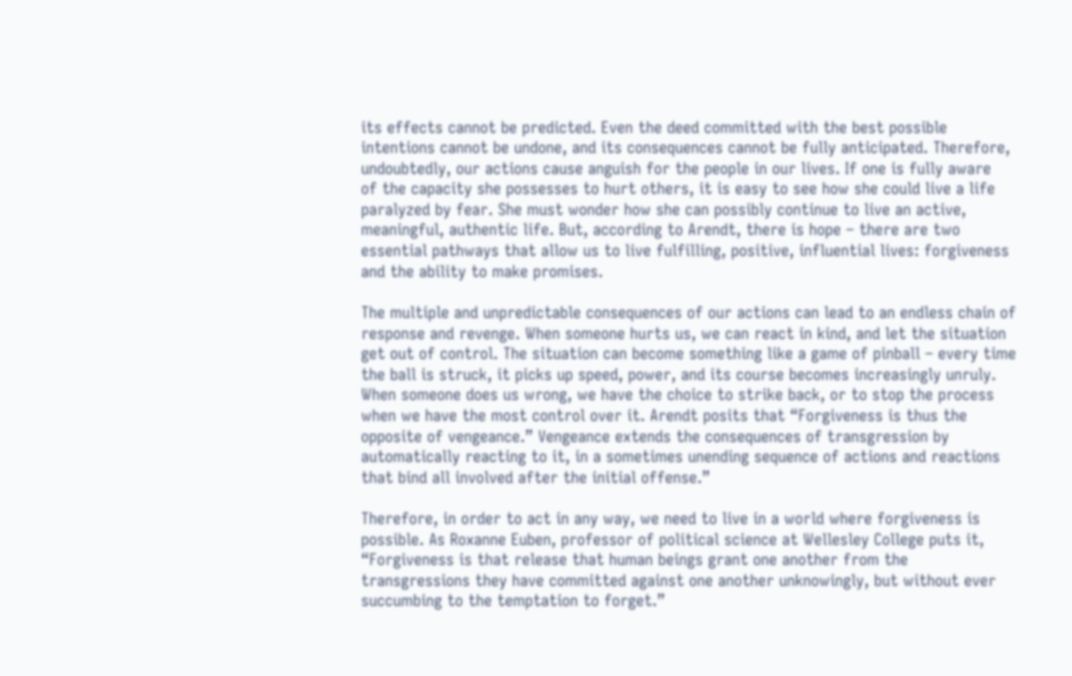its effects cannot be predicted. Even the deed committed with the best possible intentions cannot be undone, and its consequences cannot be fully anticipated. Therefore, undoubtedly, our actions cause anguish for the people in our lives. If one is fully aware  of the capacity she possesses to hurt others, it is easy to see how she could live a life paralyzed by fear. She must wonder how she can possibly continue to live an active, meaningful, authentic life. But, according to Arendt, there is hope – there are two essential pathways that allow us to live fulfilling, positive, influential lives: forgiveness and the ability to make promises.

The multiple and unpredictable consequences of our actions can lead to an endless chain of response and revenge. When someone hurts us, we can react in kind, and let the situation get out of control. The situation can become something like a game of pinball – every time the ball is struck, it picks up speed, power, and its course becomes increasingly unruly. When someone does us wrong, we have the choice to strike back, or to stop the process when we have the most control over it. Arendt posits that “Forgiveness is thus the opposite of vengeance.” Vengeance extends the consequences of transgression by automatically reacting to it, in a sometimes unending sequence of actions and reactions that bind all involved after the initial offense.”

Therefore, in order to act in any way, we need to live in a world where forgiveness is possible. As Roxanne Euben, professor of political science at Wellesley College puts it, “Forgiveness is that release that human beings grant one another from the transgressions they have committed against one another unknowingly, but without ever succumbing to the temptation to forget.”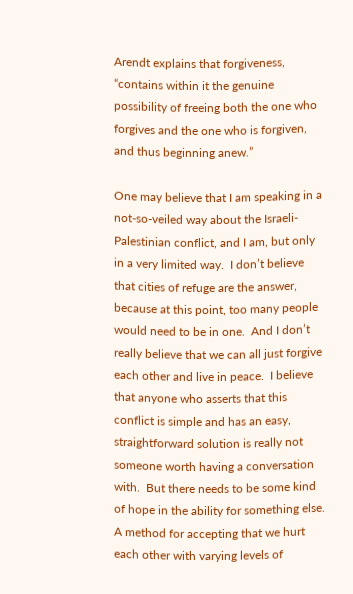Arendt explains that forgiveness, “contains within it the genuine possibility of freeing both the one who forgives and the one who is forgiven, and thus beginning anew.”

One may believe that I am speaking in a not-so-veiled way about the Israeli-Palestinian conflict, and I am, but only in a very limited way.  I don’t believe that cities of refuge are the answer, because at this point, too many people would need to be in one.  And I don’t really believe that we can all just forgive each other and live in peace.  I believe that anyone who asserts that this conflict is simple and has an easy, straightforward solution is really not someone worth having a conversation with.  But there needs to be some kind of hope in the ability for something else.   A method for accepting that we hurt each other with varying levels of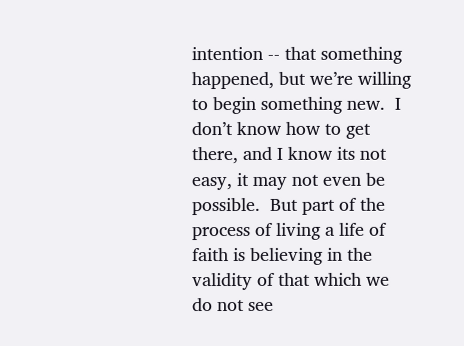intention -- that something happened, but we’re willing to begin something new.  I don’t know how to get there, and I know its not easy, it may not even be possible.  But part of the process of living a life of faith is believing in the validity of that which we do not see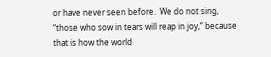or have never seen before.  We do not sing, “those who sow in tears will reap in joy,” because that is how the world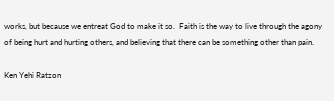works, but because we entreat God to make it so.  Faith is the way to live through the agony of being hurt and hurting others, and believing that there can be something other than pain.

Ken Yehi Ratzon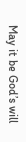May it be God’s will